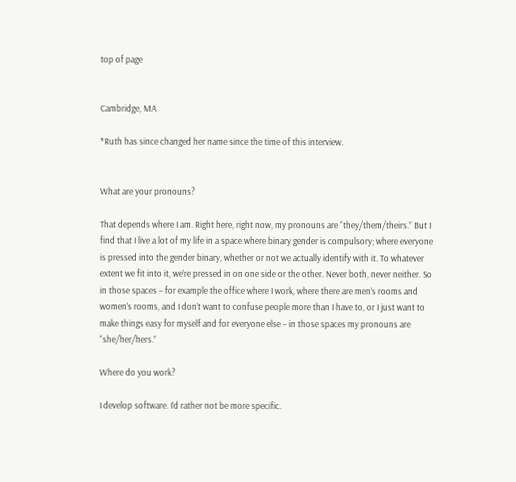top of page


Cambridge, MA

*Ruth has since changed her name since the time of this interview.


What are your pronouns?

That depends where I am. Right here, right now, my pronouns are “they/them/theirs.” But I find that I live a lot of my life in a space where binary gender is compulsory; where everyone is pressed into the gender binary, whether or not we actually identify with it. To whatever extent we fit into it, we’re pressed in on one side or the other. Never both, never neither. So in those spaces – for example the office where I work, where there are men’s rooms and women’s rooms, and I don’t want to confuse people more than I have to, or I just want to make things easy for myself and for everyone else – in those spaces my pronouns are “she/her/hers.”

Where do you work?

I develop software. I’d rather not be more specific.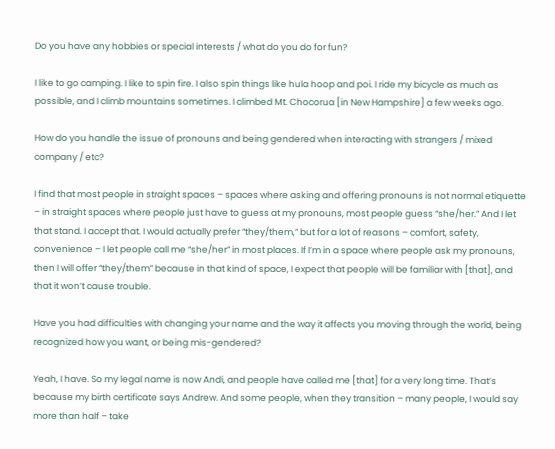Do you have any hobbies or special interests / what do you do for fun?

I like to go camping. I like to spin fire. I also spin things like hula hoop and poi. I ride my bicycle as much as possible, and I climb mountains sometimes. I climbed Mt. Chocorua [in New Hampshire] a few weeks ago.

How do you handle the issue of pronouns and being gendered when interacting with strangers / mixed company / etc?

I find that most people in straight spaces – spaces where asking and offering pronouns is not normal etiquette – in straight spaces where people just have to guess at my pronouns, most people guess “she/her.” And I let that stand. I accept that. I would actually prefer “they/them,” but for a lot of reasons – comfort, safety, convenience – I let people call me “she/her” in most places. If I’m in a space where people ask my pronouns, then I will offer “they/them” because in that kind of space, I expect that people will be familiar with [that], and that it won’t cause trouble.

Have you had difficulties with changing your name and the way it affects you moving through the world, being recognized how you want, or being mis-gendered?

Yeah, I have. So my legal name is now Andi, and people have called me [that] for a very long time. That’s because my birth certificate says Andrew. And some people, when they transition – many people, I would say more than half – take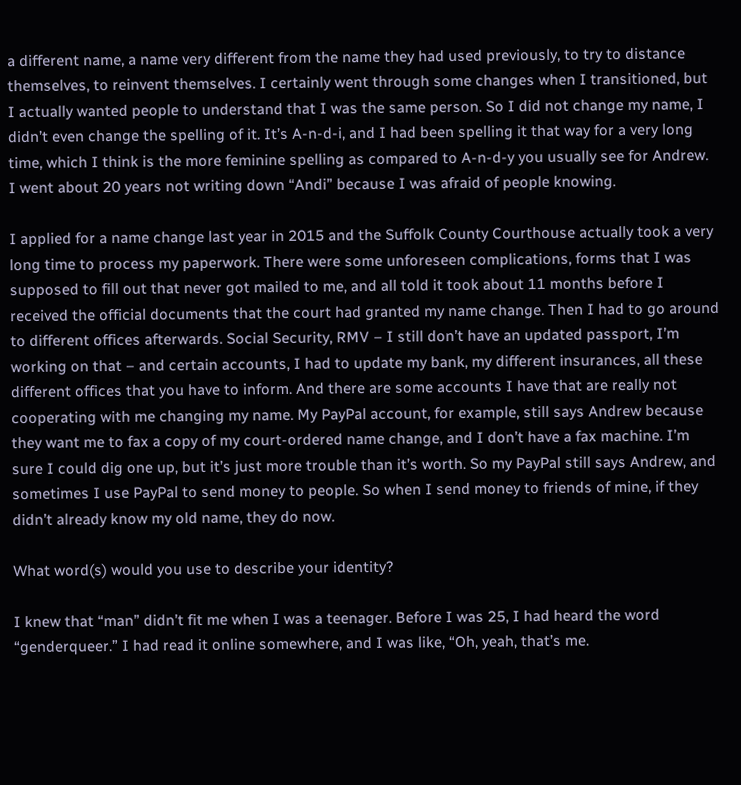a different name, a name very different from the name they had used previously, to try to distance themselves, to reinvent themselves. I certainly went through some changes when I transitioned, but I actually wanted people to understand that I was the same person. So I did not change my name, I didn’t even change the spelling of it. It’s A-n-d-i, and I had been spelling it that way for a very long time, which I think is the more feminine spelling as compared to A-n-d-y you usually see for Andrew. I went about 20 years not writing down “Andi” because I was afraid of people knowing.

I applied for a name change last year in 2015 and the Suffolk County Courthouse actually took a very long time to process my paperwork. There were some unforeseen complications, forms that I was supposed to fill out that never got mailed to me, and all told it took about 11 months before I received the official documents that the court had granted my name change. Then I had to go around to different offices afterwards. Social Security, RMV – I still don’t have an updated passport, I’m working on that – and certain accounts, I had to update my bank, my different insurances, all these different offices that you have to inform. And there are some accounts I have that are really not cooperating with me changing my name. My PayPal account, for example, still says Andrew because they want me to fax a copy of my court-ordered name change, and I don’t have a fax machine. I’m sure I could dig one up, but it’s just more trouble than it’s worth. So my PayPal still says Andrew, and sometimes I use PayPal to send money to people. So when I send money to friends of mine, if they didn’t already know my old name, they do now.

What word(s) would you use to describe your identity?

I knew that “man” didn’t fit me when I was a teenager. Before I was 25, I had heard the word “genderqueer.” I had read it online somewhere, and I was like, “Oh, yeah, that’s me.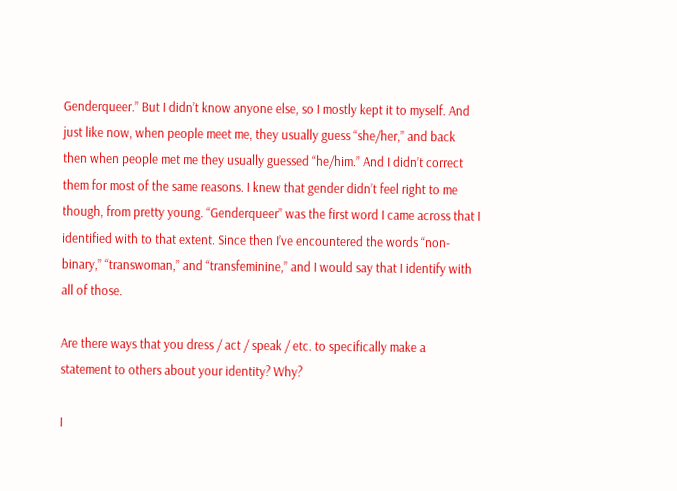Genderqueer.” But I didn’t know anyone else, so I mostly kept it to myself. And just like now, when people meet me, they usually guess “she/her,” and back then when people met me they usually guessed “he/him.” And I didn’t correct them for most of the same reasons. I knew that gender didn’t feel right to me though, from pretty young. “Genderqueer” was the first word I came across that I identified with to that extent. Since then I’ve encountered the words “non-binary,” “transwoman,” and “transfeminine,” and I would say that I identify with all of those.

Are there ways that you dress / act / speak / etc. to specifically make a statement to others about your identity? Why?

I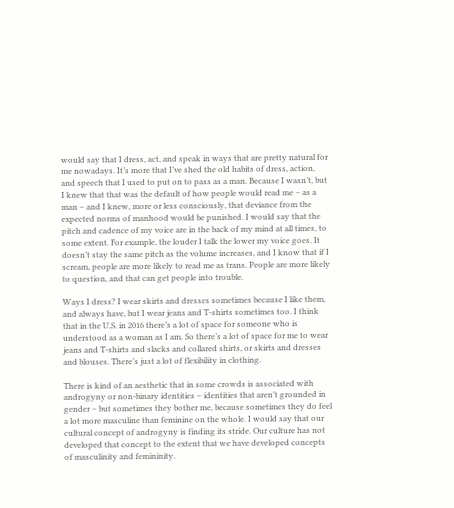would say that I dress, act, and speak in ways that are pretty natural for me nowadays. It’s more that I’ve shed the old habits of dress, action, and speech that I used to put on to pass as a man. Because I wasn’t, but I knew that that was the default of how people would read me – as a man – and I knew, more or less consciously, that deviance from the expected norms of manhood would be punished. I would say that the pitch and cadence of my voice are in the back of my mind at all times, to some extent. For example, the louder I talk the lower my voice goes. It doesn’t stay the same pitch as the volume increases, and I know that if I scream, people are more likely to read me as trans. People are more likely to question, and that can get people into trouble.

Ways I dress? I wear skirts and dresses sometimes because I like them, and always have, but I wear jeans and T-shirts sometimes too. I think that in the U.S. in 2016 there’s a lot of space for someone who is understood as a woman as I am. So there’s a lot of space for me to wear jeans and T-shirts and slacks and collared shirts, or skirts and dresses and blouses. There’s just a lot of flexibility in clothing.

There is kind of an aesthetic that in some crowds is associated with androgyny or non-binary identities – identities that aren’t grounded in gender – but sometimes they bother me, because sometimes they do feel a lot more masculine than feminine on the whole. I would say that our cultural concept of androgyny is finding its stride. Our culture has not developed that concept to the extent that we have developed concepts of masculinity and femininity.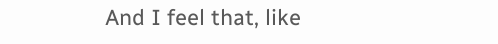And I feel that, like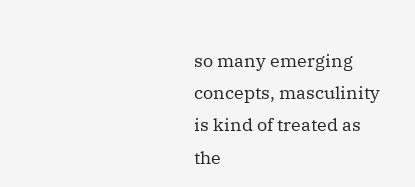so many emerging concepts, masculinity is kind of treated as the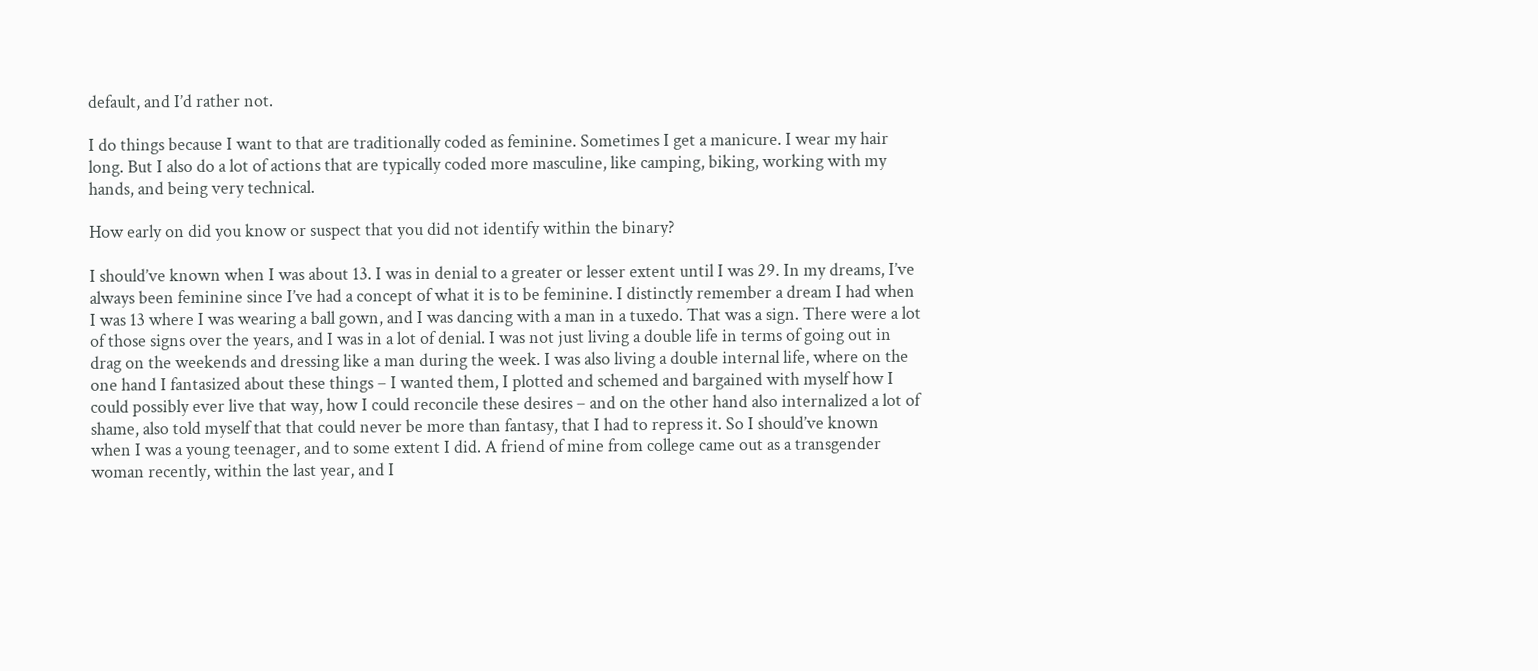default, and I’d rather not.

I do things because I want to that are traditionally coded as feminine. Sometimes I get a manicure. I wear my hair long. But I also do a lot of actions that are typically coded more masculine, like camping, biking, working with my hands, and being very technical.

How early on did you know or suspect that you did not identify within the binary?

I should’ve known when I was about 13. I was in denial to a greater or lesser extent until I was 29. In my dreams, I’ve always been feminine since I’ve had a concept of what it is to be feminine. I distinctly remember a dream I had when I was 13 where I was wearing a ball gown, and I was dancing with a man in a tuxedo. That was a sign. There were a lot of those signs over the years, and I was in a lot of denial. I was not just living a double life in terms of going out in drag on the weekends and dressing like a man during the week. I was also living a double internal life, where on the one hand I fantasized about these things – I wanted them, I plotted and schemed and bargained with myself how I could possibly ever live that way, how I could reconcile these desires – and on the other hand also internalized a lot of shame, also told myself that that could never be more than fantasy, that I had to repress it. So I should’ve known when I was a young teenager, and to some extent I did. A friend of mine from college came out as a transgender woman recently, within the last year, and I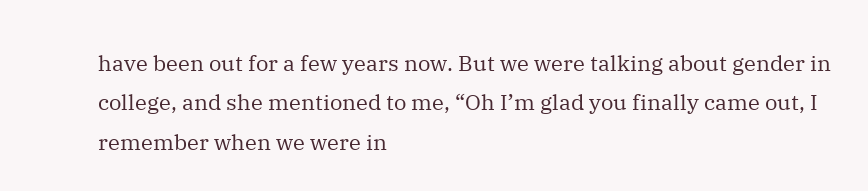have been out for a few years now. But we were talking about gender in college, and she mentioned to me, “Oh I’m glad you finally came out, I remember when we were in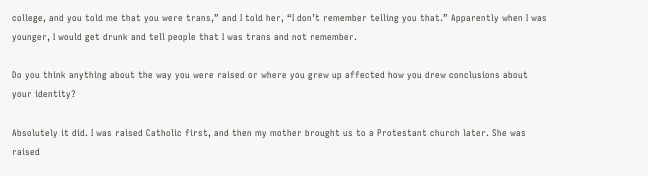college, and you told me that you were trans,” and I told her, “I don’t remember telling you that.” Apparently when I was younger, I would get drunk and tell people that I was trans and not remember.

Do you think anything about the way you were raised or where you grew up affected how you drew conclusions about your identity?

Absolutely it did. I was raised Catholic first, and then my mother brought us to a Protestant church later. She was raised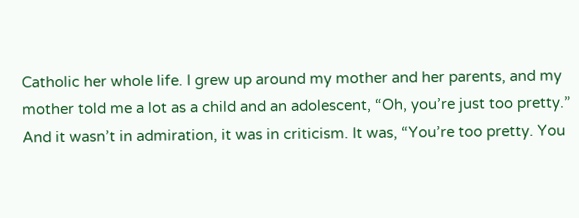Catholic her whole life. I grew up around my mother and her parents, and my mother told me a lot as a child and an adolescent, “Oh, you’re just too pretty.” And it wasn’t in admiration, it was in criticism. It was, “You’re too pretty. You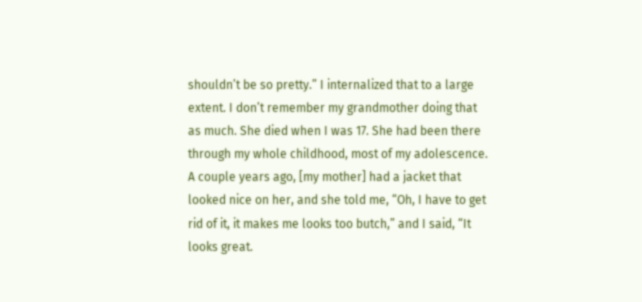shouldn’t be so pretty.” I internalized that to a large extent. I don’t remember my grandmother doing that as much. She died when I was 17. She had been there through my whole childhood, most of my adolescence. A couple years ago, [my mother] had a jacket that looked nice on her, and she told me, “Oh, I have to get rid of it, it makes me looks too butch,” and I said, “It looks great.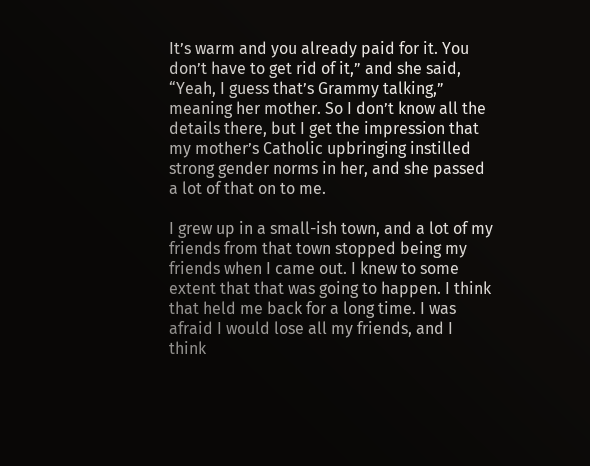It’s warm and you already paid for it. You don’t have to get rid of it,” and she said, “Yeah, I guess that’s Grammy talking,” meaning her mother. So I don’t know all the details there, but I get the impression that my mother’s Catholic upbringing instilled strong gender norms in her, and she passed a lot of that on to me.

I grew up in a small-ish town, and a lot of my friends from that town stopped being my friends when I came out. I knew to some extent that that was going to happen. I think that held me back for a long time. I was afraid I would lose all my friends, and I think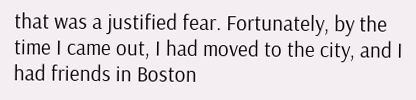that was a justified fear. Fortunately, by the time I came out, I had moved to the city, and I had friends in Boston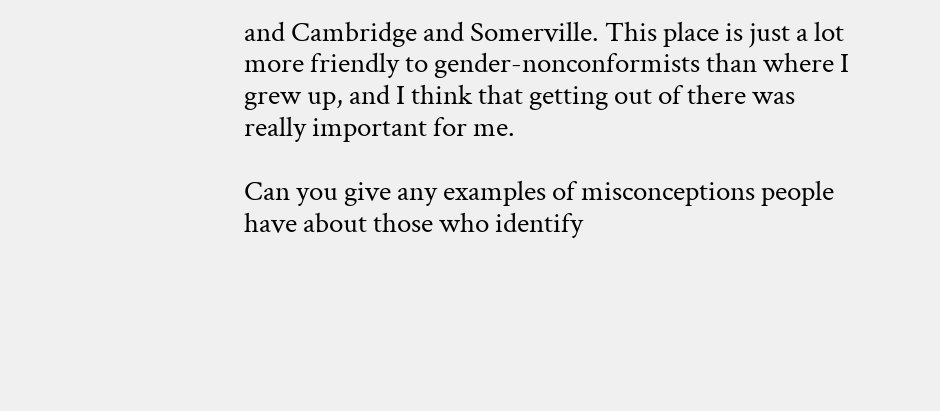and Cambridge and Somerville. This place is just a lot more friendly to gender-nonconformists than where I grew up, and I think that getting out of there was really important for me.

Can you give any examples of misconceptions people have about those who identify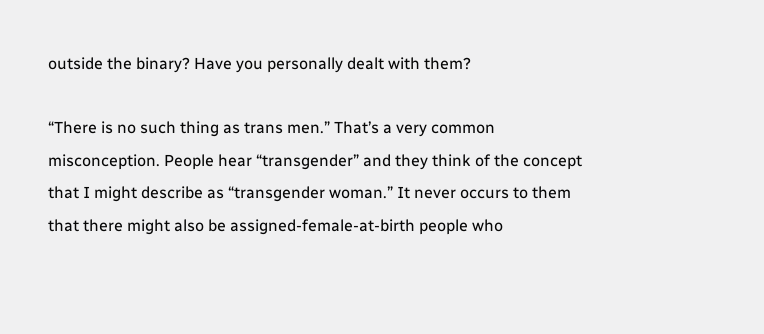outside the binary? Have you personally dealt with them?

“There is no such thing as trans men.” That’s a very common misconception. People hear “transgender” and they think of the concept that I might describe as “transgender woman.” It never occurs to them that there might also be assigned-female-at-birth people who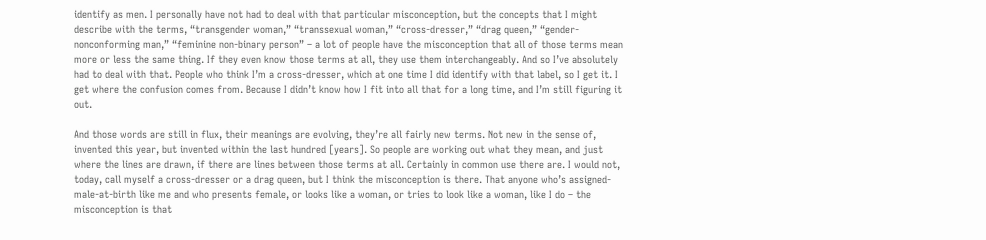identify as men. I personally have not had to deal with that particular misconception, but the concepts that I might describe with the terms, “transgender woman,” “transsexual woman,” “cross-dresser,” “drag queen,” “gender-nonconforming man,” “feminine non-binary person” – a lot of people have the misconception that all of those terms mean more or less the same thing. If they even know those terms at all, they use them interchangeably. And so I’ve absolutely had to deal with that. People who think I’m a cross-dresser, which at one time I did identify with that label, so I get it. I get where the confusion comes from. Because I didn’t know how I fit into all that for a long time, and I’m still figuring it out.

And those words are still in flux, their meanings are evolving, they’re all fairly new terms. Not new in the sense of, invented this year, but invented within the last hundred [years]. So people are working out what they mean, and just where the lines are drawn, if there are lines between those terms at all. Certainly in common use there are. I would not, today, call myself a cross-dresser or a drag queen, but I think the misconception is there. That anyone who’s assigned-male-at-birth like me and who presents female, or looks like a woman, or tries to look like a woman, like I do – the misconception is that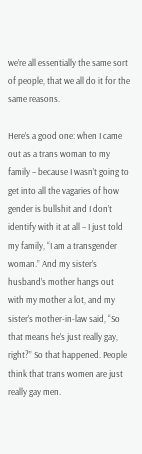we’re all essentially the same sort of people, that we all do it for the same reasons.

Here’s a good one: when I came out as a trans woman to my family – because I wasn’t going to get into all the vagaries of how gender is bullshit and I don’t identify with it at all – I just told my family, “I am a transgender woman.” And my sister’s husband’s mother hangs out with my mother a lot, and my sister’s mother-in-law said, “So that means he’s just really gay, right?” So that happened. People think that trans women are just really gay men.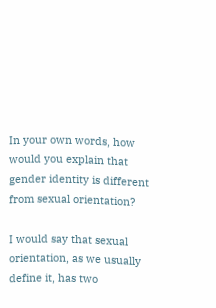In your own words, how would you explain that gender identity is different from sexual orientation?

I would say that sexual orientation, as we usually define it, has two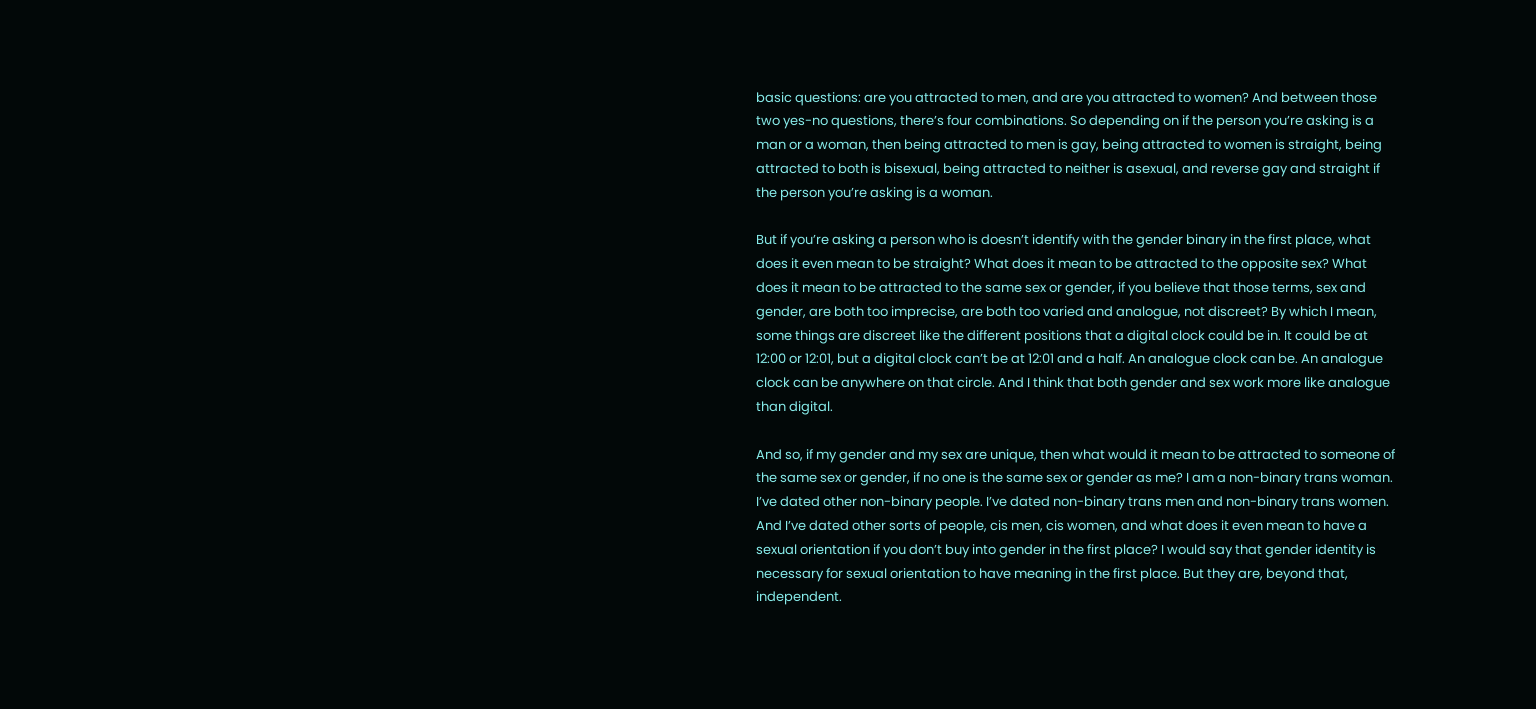basic questions: are you attracted to men, and are you attracted to women? And between those two yes-no questions, there’s four combinations. So depending on if the person you’re asking is a man or a woman, then being attracted to men is gay, being attracted to women is straight, being attracted to both is bisexual, being attracted to neither is asexual, and reverse gay and straight if the person you’re asking is a woman.

But if you’re asking a person who is doesn’t identify with the gender binary in the first place, what does it even mean to be straight? What does it mean to be attracted to the opposite sex? What does it mean to be attracted to the same sex or gender, if you believe that those terms, sex and gender, are both too imprecise, are both too varied and analogue, not discreet? By which I mean, some things are discreet like the different positions that a digital clock could be in. It could be at 12:00 or 12:01, but a digital clock can’t be at 12:01 and a half. An analogue clock can be. An analogue clock can be anywhere on that circle. And I think that both gender and sex work more like analogue than digital.

And so, if my gender and my sex are unique, then what would it mean to be attracted to someone of the same sex or gender, if no one is the same sex or gender as me? I am a non-binary trans woman. I’ve dated other non-binary people. I’ve dated non-binary trans men and non-binary trans women. And I’ve dated other sorts of people, cis men, cis women, and what does it even mean to have a sexual orientation if you don’t buy into gender in the first place? I would say that gender identity is necessary for sexual orientation to have meaning in the first place. But they are, beyond that, independent.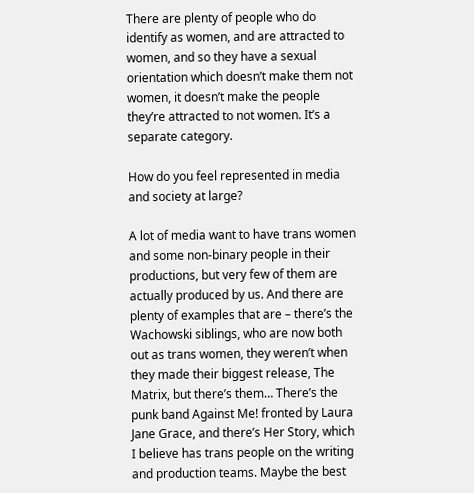There are plenty of people who do identify as women, and are attracted to women, and so they have a sexual orientation which doesn’t make them not women, it doesn’t make the people they’re attracted to not women. It’s a separate category.

How do you feel represented in media and society at large?

A lot of media want to have trans women and some non-binary people in their productions, but very few of them are actually produced by us. And there are plenty of examples that are – there’s the Wachowski siblings, who are now both out as trans women, they weren’t when they made their biggest release, The Matrix, but there’s them… There’s the punk band Against Me! fronted by Laura Jane Grace, and there’s Her Story, which I believe has trans people on the writing and production teams. Maybe the best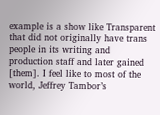example is a show like Transparent that did not originally have trans people in its writing and production staff and later gained [them]. I feel like to most of the world, Jeffrey Tambor’s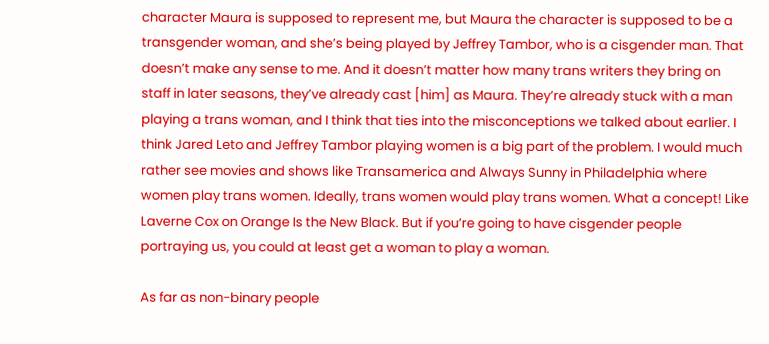character Maura is supposed to represent me, but Maura the character is supposed to be a transgender woman, and she’s being played by Jeffrey Tambor, who is a cisgender man. That doesn’t make any sense to me. And it doesn’t matter how many trans writers they bring on staff in later seasons, they’ve already cast [him] as Maura. They’re already stuck with a man playing a trans woman, and I think that ties into the misconceptions we talked about earlier. I think Jared Leto and Jeffrey Tambor playing women is a big part of the problem. I would much rather see movies and shows like Transamerica and Always Sunny in Philadelphia where women play trans women. Ideally, trans women would play trans women. What a concept! Like Laverne Cox on Orange Is the New Black. But if you’re going to have cisgender people portraying us, you could at least get a woman to play a woman.

As far as non-binary people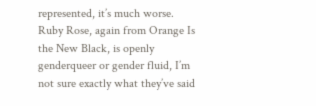represented, it’s much worse. Ruby Rose, again from Orange Is the New Black, is openly genderqueer or gender fluid, I’m not sure exactly what they’ve said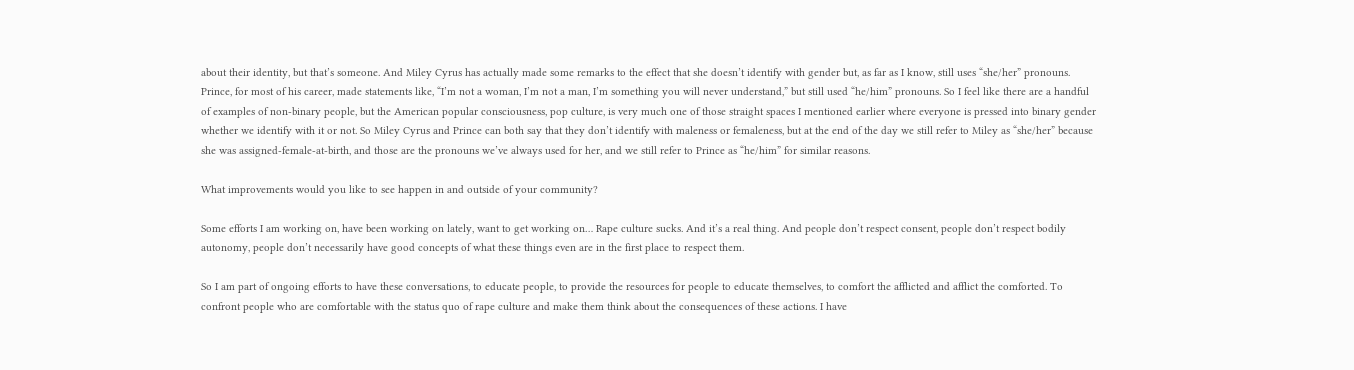about their identity, but that’s someone. And Miley Cyrus has actually made some remarks to the effect that she doesn’t identify with gender but, as far as I know, still uses “she/her” pronouns. Prince, for most of his career, made statements like, “I’m not a woman, I’m not a man, I’m something you will never understand,” but still used “he/him” pronouns. So I feel like there are a handful of examples of non-binary people, but the American popular consciousness, pop culture, is very much one of those straight spaces I mentioned earlier where everyone is pressed into binary gender whether we identify with it or not. So Miley Cyrus and Prince can both say that they don’t identify with maleness or femaleness, but at the end of the day we still refer to Miley as “she/her” because she was assigned-female-at-birth, and those are the pronouns we’ve always used for her, and we still refer to Prince as “he/him” for similar reasons.

What improvements would you like to see happen in and outside of your community?

Some efforts I am working on, have been working on lately, want to get working on… Rape culture sucks. And it’s a real thing. And people don’t respect consent, people don’t respect bodily autonomy, people don’t necessarily have good concepts of what these things even are in the first place to respect them.

So I am part of ongoing efforts to have these conversations, to educate people, to provide the resources for people to educate themselves, to comfort the afflicted and afflict the comforted. To confront people who are comfortable with the status quo of rape culture and make them think about the consequences of these actions. I have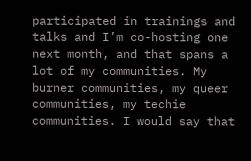participated in trainings and talks and I’m co-hosting one next month, and that spans a lot of my communities. My burner communities, my queer communities, my techie communities. I would say that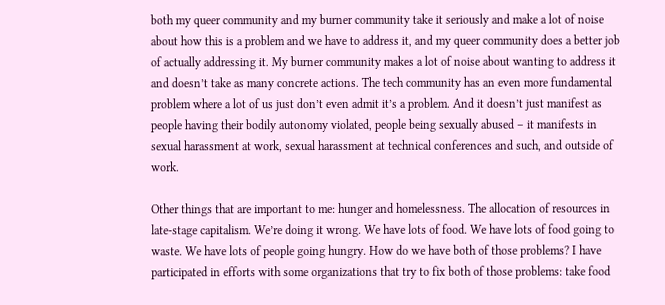both my queer community and my burner community take it seriously and make a lot of noise about how this is a problem and we have to address it, and my queer community does a better job of actually addressing it. My burner community makes a lot of noise about wanting to address it and doesn’t take as many concrete actions. The tech community has an even more fundamental problem where a lot of us just don’t even admit it’s a problem. And it doesn’t just manifest as people having their bodily autonomy violated, people being sexually abused – it manifests in sexual harassment at work, sexual harassment at technical conferences and such, and outside of work.

Other things that are important to me: hunger and homelessness. The allocation of resources in late-stage capitalism. We’re doing it wrong. We have lots of food. We have lots of food going to waste. We have lots of people going hungry. How do we have both of those problems? I have participated in efforts with some organizations that try to fix both of those problems: take food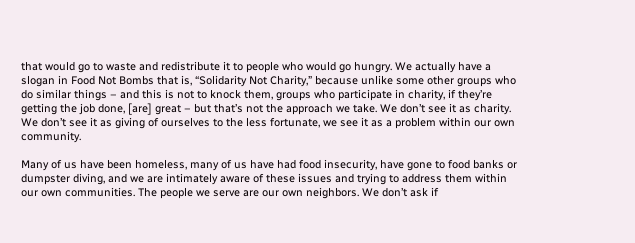that would go to waste and redistribute it to people who would go hungry. We actually have a slogan in Food Not Bombs that is, “Solidarity Not Charity,” because unlike some other groups who do similar things – and this is not to knock them, groups who participate in charity, if they’re getting the job done, [are] great – but that’s not the approach we take. We don’t see it as charity. We don’t see it as giving of ourselves to the less fortunate, we see it as a problem within our own community.

Many of us have been homeless, many of us have had food insecurity, have gone to food banks or dumpster diving, and we are intimately aware of these issues and trying to address them within our own communities. The people we serve are our own neighbors. We don’t ask if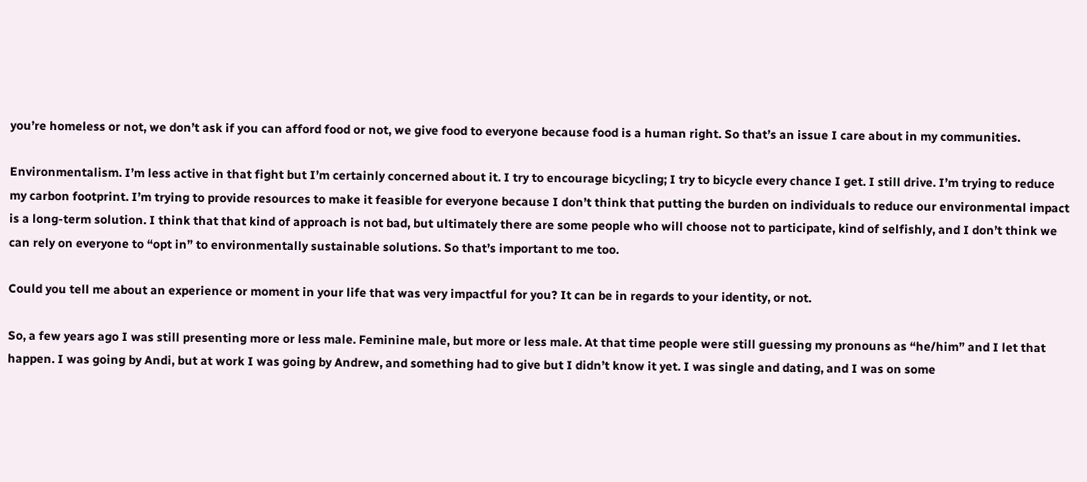you’re homeless or not, we don’t ask if you can afford food or not, we give food to everyone because food is a human right. So that’s an issue I care about in my communities.

Environmentalism. I’m less active in that fight but I’m certainly concerned about it. I try to encourage bicycling; I try to bicycle every chance I get. I still drive. I’m trying to reduce my carbon footprint. I’m trying to provide resources to make it feasible for everyone because I don’t think that putting the burden on individuals to reduce our environmental impact is a long-term solution. I think that that kind of approach is not bad, but ultimately there are some people who will choose not to participate, kind of selfishly, and I don’t think we can rely on everyone to “opt in” to environmentally sustainable solutions. So that’s important to me too.

Could you tell me about an experience or moment in your life that was very impactful for you? It can be in regards to your identity, or not.

So, a few years ago I was still presenting more or less male. Feminine male, but more or less male. At that time people were still guessing my pronouns as “he/him” and I let that happen. I was going by Andi, but at work I was going by Andrew, and something had to give but I didn’t know it yet. I was single and dating, and I was on some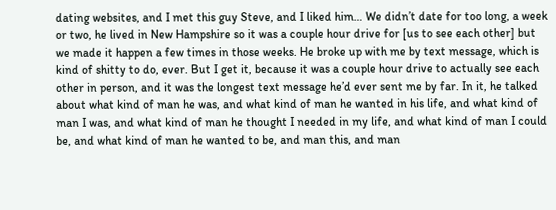dating websites, and I met this guy Steve, and I liked him… We didn’t date for too long, a week or two, he lived in New Hampshire so it was a couple hour drive for [us to see each other] but we made it happen a few times in those weeks. He broke up with me by text message, which is kind of shitty to do, ever. But I get it, because it was a couple hour drive to actually see each other in person, and it was the longest text message he’d ever sent me by far. In it, he talked about what kind of man he was, and what kind of man he wanted in his life, and what kind of man I was, and what kind of man he thought I needed in my life, and what kind of man I could be, and what kind of man he wanted to be, and man this, and man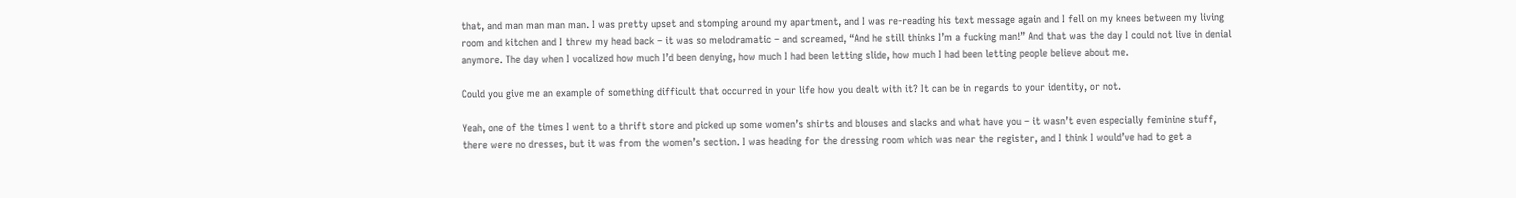that, and man man man man. I was pretty upset and stomping around my apartment, and I was re-reading his text message again and I fell on my knees between my living room and kitchen and I threw my head back – it was so melodramatic – and screamed, “And he still thinks I’m a fucking man!” And that was the day I could not live in denial anymore. The day when I vocalized how much I’d been denying, how much I had been letting slide, how much I had been letting people believe about me.

Could you give me an example of something difficult that occurred in your life how you dealt with it? It can be in regards to your identity, or not.

Yeah, one of the times I went to a thrift store and picked up some women’s shirts and blouses and slacks and what have you – it wasn’t even especially feminine stuff, there were no dresses, but it was from the women’s section. I was heading for the dressing room which was near the register, and I think I would’ve had to get a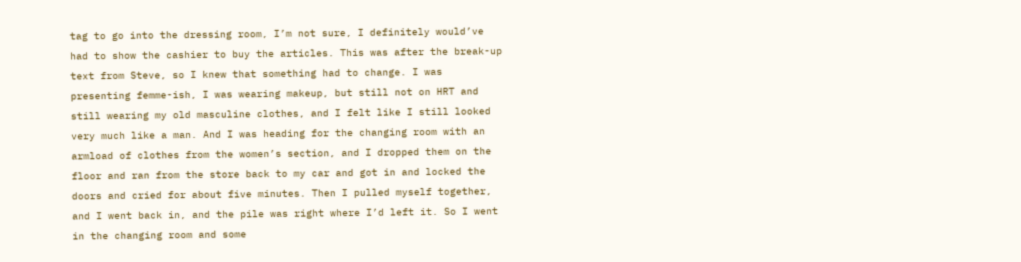tag to go into the dressing room, I’m not sure, I definitely would’ve had to show the cashier to buy the articles. This was after the break-up text from Steve, so I knew that something had to change. I was presenting femme-ish, I was wearing makeup, but still not on HRT and still wearing my old masculine clothes, and I felt like I still looked very much like a man. And I was heading for the changing room with an armload of clothes from the women’s section, and I dropped them on the floor and ran from the store back to my car and got in and locked the doors and cried for about five minutes. Then I pulled myself together, and I went back in, and the pile was right where I’d left it. So I went in the changing room and some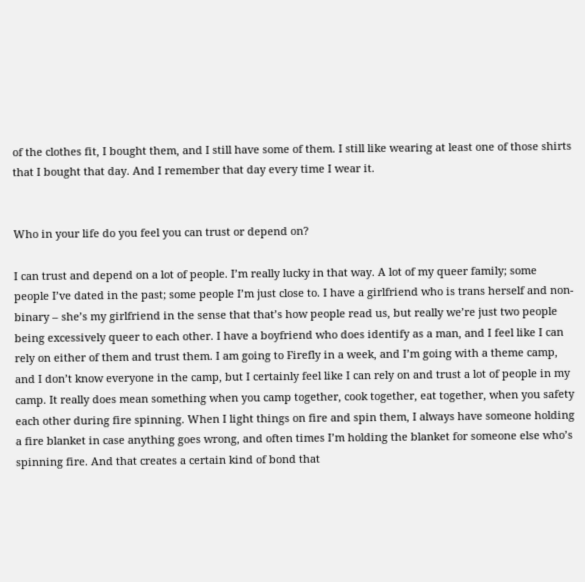of the clothes fit, I bought them, and I still have some of them. I still like wearing at least one of those shirts that I bought that day. And I remember that day every time I wear it.


Who in your life do you feel you can trust or depend on?

I can trust and depend on a lot of people. I’m really lucky in that way. A lot of my queer family; some people I’ve dated in the past; some people I’m just close to. I have a girlfriend who is trans herself and non-binary – she’s my girlfriend in the sense that that’s how people read us, but really we’re just two people being excessively queer to each other. I have a boyfriend who does identify as a man, and I feel like I can rely on either of them and trust them. I am going to Firefly in a week, and I’m going with a theme camp, and I don’t know everyone in the camp, but I certainly feel like I can rely on and trust a lot of people in my camp. It really does mean something when you camp together, cook together, eat together, when you safety each other during fire spinning. When I light things on fire and spin them, I always have someone holding a fire blanket in case anything goes wrong, and often times I’m holding the blanket for someone else who’s spinning fire. And that creates a certain kind of bond that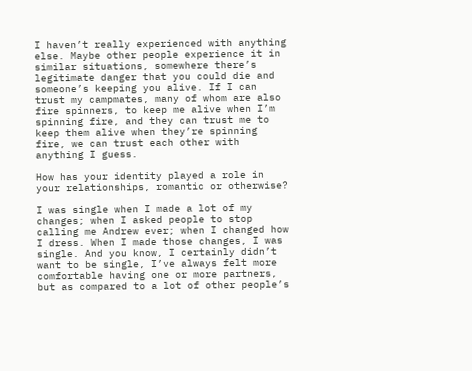I haven’t really experienced with anything else. Maybe other people experience it in similar situations, somewhere there’s legitimate danger that you could die and someone’s keeping you alive. If I can trust my campmates, many of whom are also fire spinners, to keep me alive when I’m spinning fire, and they can trust me to keep them alive when they’re spinning fire, we can trust each other with anything I guess.

How has your identity played a role in your relationships, romantic or otherwise?

I was single when I made a lot of my changes; when I asked people to stop calling me Andrew ever; when I changed how I dress. When I made those changes, I was single. And you know, I certainly didn’t want to be single, I’ve always felt more comfortable having one or more partners, but as compared to a lot of other people’s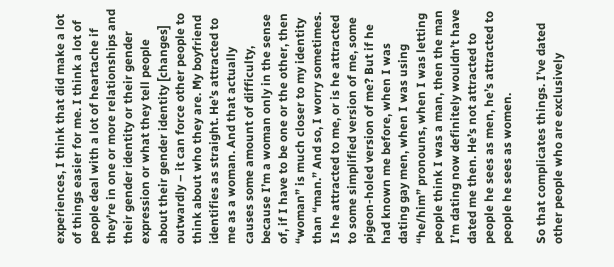experiences, I think that did make a lot of things easier for me. I think a lot of people deal with a lot of heartache if they’re in one or more relationships and their gender identity or their gender expression or what they tell people about their gender identity [changes] outwardly – it can force other people to think about who they are. My boyfriend identifies as straight. He’s attracted to me as a woman. And that actually causes some amount of difficulty, because I’m a woman only in the sense of, if I have to be one or the other, then “woman” is much closer to my identity than “man.” And so, I worry sometimes. Is he attracted to me, or is he attracted to some simplified version of me, some pigeon-holed version of me? But if he had known me before, when I was dating gay men, when I was using “he/him” pronouns, when I was letting people think I was a man, then the man I’m dating now definitely wouldn’t have dated me then. He’s not attracted to people he sees as men, he’s attracted to people he sees as women.

So that complicates things. I’ve dated other people who are exclusively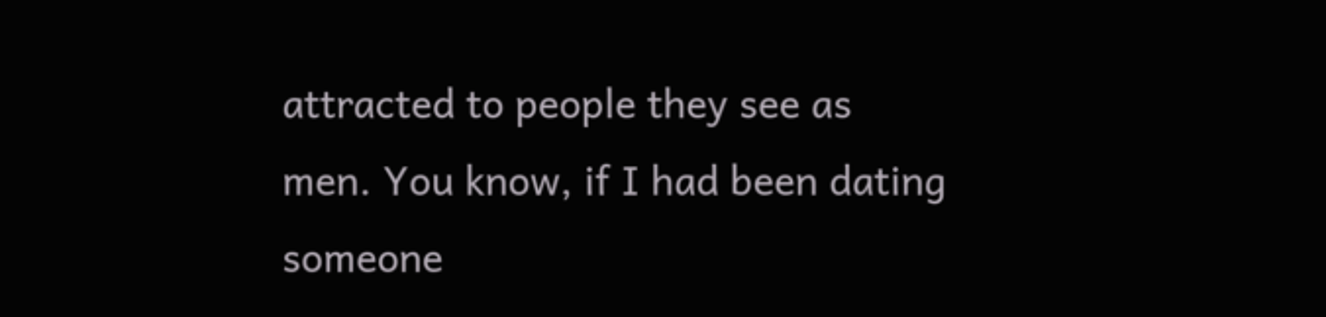attracted to people they see as men. You know, if I had been dating someone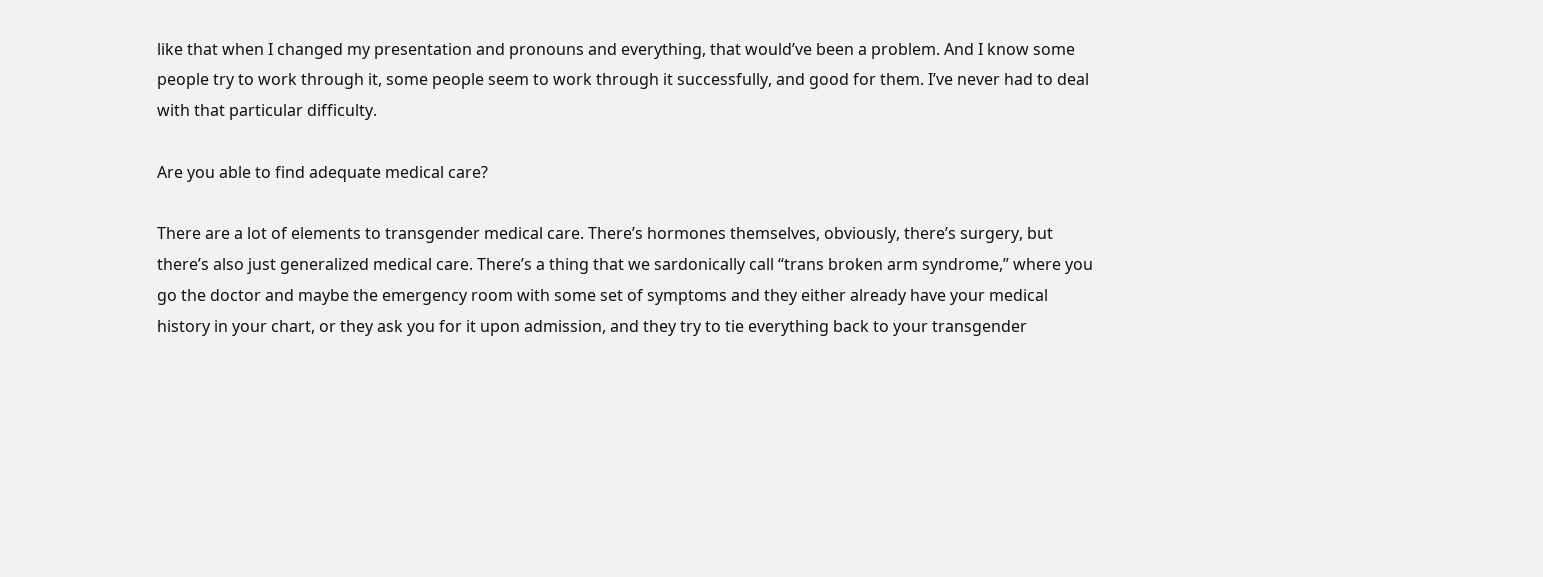like that when I changed my presentation and pronouns and everything, that would’ve been a problem. And I know some people try to work through it, some people seem to work through it successfully, and good for them. I’ve never had to deal with that particular difficulty.

Are you able to find adequate medical care?

There are a lot of elements to transgender medical care. There’s hormones themselves, obviously, there’s surgery, but there’s also just generalized medical care. There’s a thing that we sardonically call “trans broken arm syndrome,” where you go the doctor and maybe the emergency room with some set of symptoms and they either already have your medical history in your chart, or they ask you for it upon admission, and they try to tie everything back to your transgender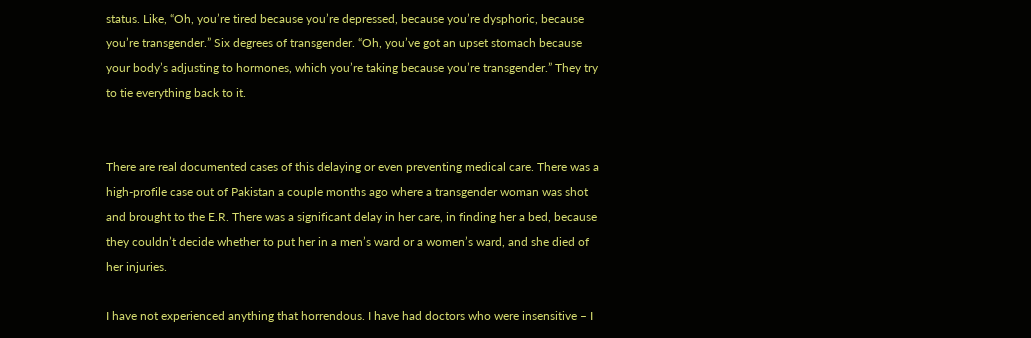status. Like, “Oh, you’re tired because you’re depressed, because you’re dysphoric, because you’re transgender.” Six degrees of transgender. “Oh, you’ve got an upset stomach because your body’s adjusting to hormones, which you’re taking because you’re transgender.” They try to tie everything back to it.


There are real documented cases of this delaying or even preventing medical care. There was a high-profile case out of Pakistan a couple months ago where a transgender woman was shot and brought to the E.R. There was a significant delay in her care, in finding her a bed, because they couldn’t decide whether to put her in a men’s ward or a women’s ward, and she died of her injuries.

I have not experienced anything that horrendous. I have had doctors who were insensitive – I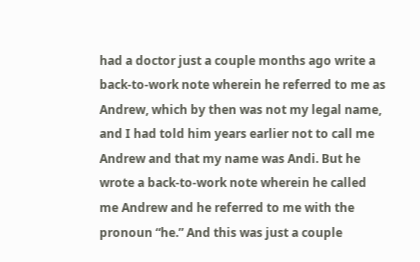had a doctor just a couple months ago write a back-to-work note wherein he referred to me as Andrew, which by then was not my legal name, and I had told him years earlier not to call me Andrew and that my name was Andi. But he wrote a back-to-work note wherein he called me Andrew and he referred to me with the pronoun “he.” And this was just a couple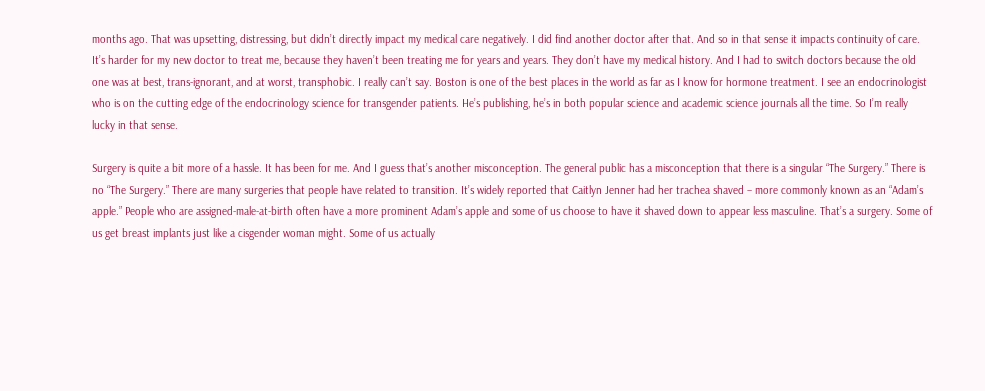months ago. That was upsetting, distressing, but didn’t directly impact my medical care negatively. I did find another doctor after that. And so in that sense it impacts continuity of care. It’s harder for my new doctor to treat me, because they haven’t been treating me for years and years. They don’t have my medical history. And I had to switch doctors because the old one was at best, trans-ignorant, and at worst, transphobic. I really can’t say. Boston is one of the best places in the world as far as I know for hormone treatment. I see an endocrinologist who is on the cutting edge of the endocrinology science for transgender patients. He’s publishing, he’s in both popular science and academic science journals all the time. So I’m really lucky in that sense.

Surgery is quite a bit more of a hassle. It has been for me. And I guess that’s another misconception. The general public has a misconception that there is a singular “The Surgery.” There is no “The Surgery.” There are many surgeries that people have related to transition. It’s widely reported that Caitlyn Jenner had her trachea shaved – more commonly known as an “Adam’s apple.” People who are assigned-male-at-birth often have a more prominent Adam’s apple and some of us choose to have it shaved down to appear less masculine. That’s a surgery. Some of us get breast implants just like a cisgender woman might. Some of us actually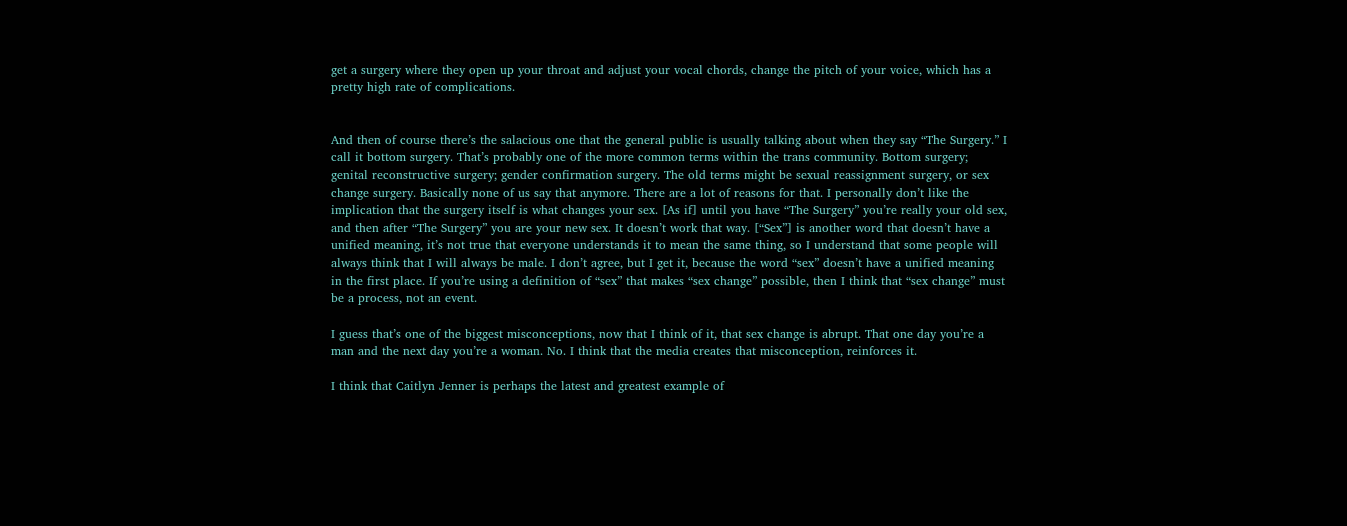get a surgery where they open up your throat and adjust your vocal chords, change the pitch of your voice, which has a pretty high rate of complications.


And then of course there’s the salacious one that the general public is usually talking about when they say “The Surgery.” I call it bottom surgery. That’s probably one of the more common terms within the trans community. Bottom surgery; genital reconstructive surgery; gender confirmation surgery. The old terms might be sexual reassignment surgery, or sex change surgery. Basically none of us say that anymore. There are a lot of reasons for that. I personally don’t like the implication that the surgery itself is what changes your sex. [As if] until you have “The Surgery” you’re really your old sex, and then after “The Surgery” you are your new sex. It doesn’t work that way. [“Sex”] is another word that doesn’t have a unified meaning, it’s not true that everyone understands it to mean the same thing, so I understand that some people will always think that I will always be male. I don’t agree, but I get it, because the word “sex” doesn’t have a unified meaning in the first place. If you’re using a definition of “sex” that makes “sex change” possible, then I think that “sex change” must be a process, not an event.

I guess that’s one of the biggest misconceptions, now that I think of it, that sex change is abrupt. That one day you’re a man and the next day you’re a woman. No. I think that the media creates that misconception, reinforces it.

I think that Caitlyn Jenner is perhaps the latest and greatest example of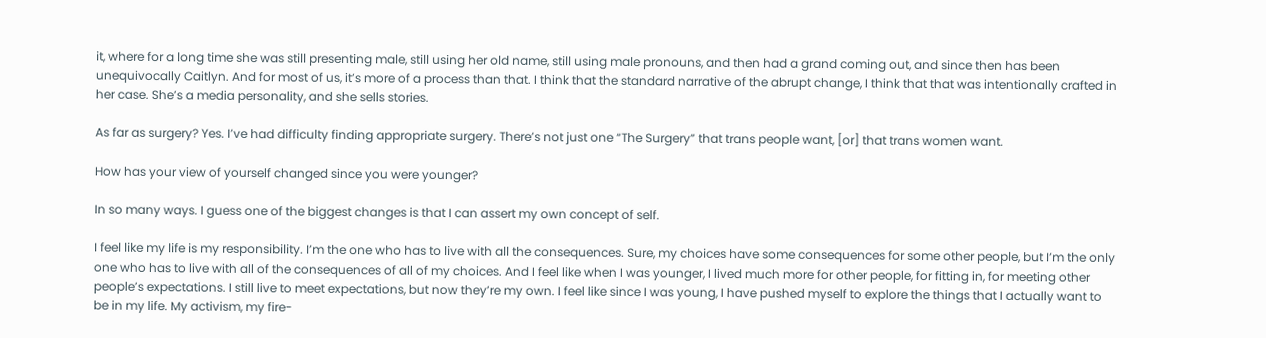it, where for a long time she was still presenting male, still using her old name, still using male pronouns, and then had a grand coming out, and since then has been unequivocally Caitlyn. And for most of us, it’s more of a process than that. I think that the standard narrative of the abrupt change, I think that that was intentionally crafted in her case. She’s a media personality, and she sells stories.

As far as surgery? Yes. I’ve had difficulty finding appropriate surgery. There’s not just one “The Surgery” that trans people want, [or] that trans women want.

How has your view of yourself changed since you were younger?

In so many ways. I guess one of the biggest changes is that I can assert my own concept of self.

I feel like my life is my responsibility. I’m the one who has to live with all the consequences. Sure, my choices have some consequences for some other people, but I’m the only one who has to live with all of the consequences of all of my choices. And I feel like when I was younger, I lived much more for other people, for fitting in, for meeting other people’s expectations. I still live to meet expectations, but now they’re my own. I feel like since I was young, I have pushed myself to explore the things that I actually want to be in my life. My activism, my fire-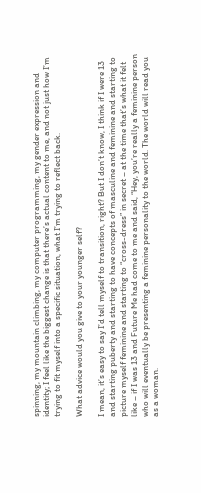spinning, my mountain climbing, my computer programming, my gender expression and identity; I feel like the biggest change is that there’s actual content to me, and not just how I’m trying to fit myself into a specific situation, what I’m trying to reflect back.

What advice would you give to your younger self?

I mean, it’s easy to say I’d tell myself to transition, right? But I don’t know, I think if I were 13 and starting puberty and starting to have concepts of masculine and feminine and starting to picture myself feminine and starting to “cross-dress” in secret – at the time that’s what it felt like – if I was 13 and Future Me had come to me and said, “Hey, you’re really a feminine person who will eventually be presenting a feminine personality to the world. The world will read you as a woman.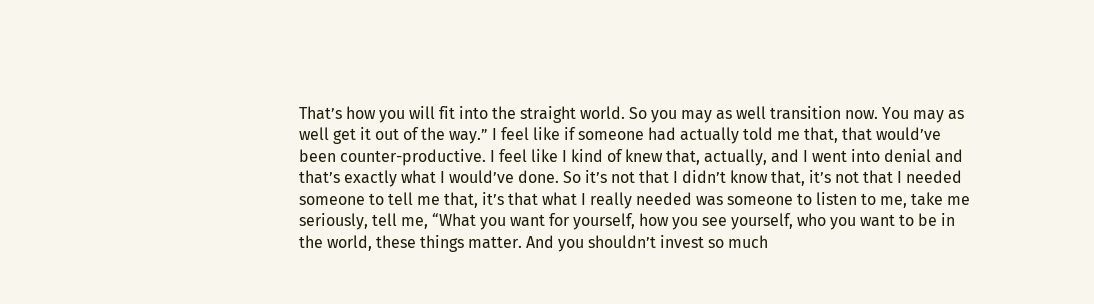That’s how you will fit into the straight world. So you may as well transition now. You may as well get it out of the way.” I feel like if someone had actually told me that, that would’ve been counter-productive. I feel like I kind of knew that, actually, and I went into denial and that’s exactly what I would’ve done. So it’s not that I didn’t know that, it’s not that I needed someone to tell me that, it’s that what I really needed was someone to listen to me, take me seriously, tell me, “What you want for yourself, how you see yourself, who you want to be in the world, these things matter. And you shouldn’t invest so much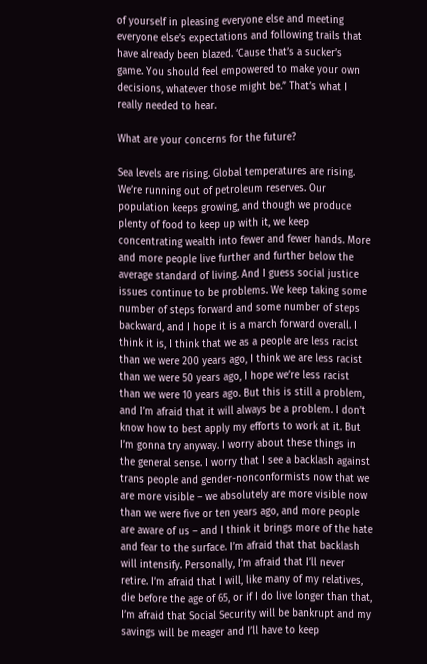of yourself in pleasing everyone else and meeting everyone else’s expectations and following trails that have already been blazed. ‘Cause that’s a sucker’s game. You should feel empowered to make your own decisions, whatever those might be.” That’s what I really needed to hear.

What are your concerns for the future?

Sea levels are rising. Global temperatures are rising. We’re running out of petroleum reserves. Our population keeps growing, and though we produce plenty of food to keep up with it, we keep concentrating wealth into fewer and fewer hands. More and more people live further and further below the average standard of living. And I guess social justice issues continue to be problems. We keep taking some number of steps forward and some number of steps backward, and I hope it is a march forward overall. I think it is, I think that we as a people are less racist than we were 200 years ago, I think we are less racist than we were 50 years ago, I hope we’re less racist than we were 10 years ago. But this is still a problem, and I’m afraid that it will always be a problem. I don’t know how to best apply my efforts to work at it. But I’m gonna try anyway. I worry about these things in the general sense. I worry that I see a backlash against trans people and gender-nonconformists now that we are more visible – we absolutely are more visible now than we were five or ten years ago, and more people are aware of us – and I think it brings more of the hate and fear to the surface. I’m afraid that that backlash will intensify. Personally, I’m afraid that I’ll never retire. I’m afraid that I will, like many of my relatives, die before the age of 65, or if I do live longer than that, I’m afraid that Social Security will be bankrupt and my savings will be meager and I’ll have to keep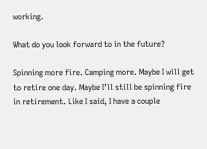working.

What do you look forward to in the future?

Spinning more fire. Camping more. Maybe I will get to retire one day. Maybe I’ll still be spinning fire in retirement. Like I said, I have a couple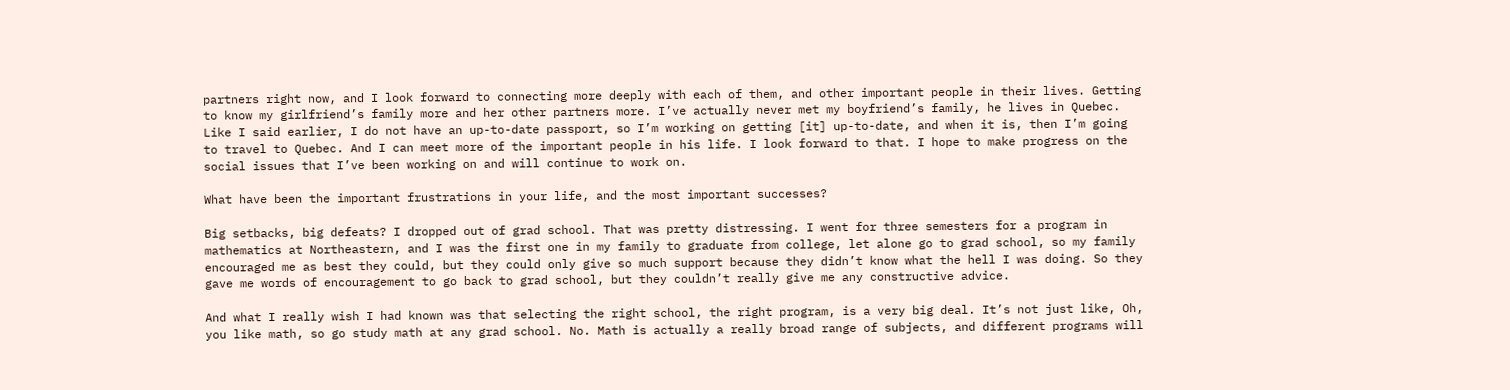partners right now, and I look forward to connecting more deeply with each of them, and other important people in their lives. Getting to know my girlfriend’s family more and her other partners more. I’ve actually never met my boyfriend’s family, he lives in Quebec. Like I said earlier, I do not have an up-to-date passport, so I’m working on getting [it] up-to-date, and when it is, then I’m going to travel to Quebec. And I can meet more of the important people in his life. I look forward to that. I hope to make progress on the social issues that I’ve been working on and will continue to work on.

What have been the important frustrations in your life, and the most important successes?

Big setbacks, big defeats? I dropped out of grad school. That was pretty distressing. I went for three semesters for a program in mathematics at Northeastern, and I was the first one in my family to graduate from college, let alone go to grad school, so my family encouraged me as best they could, but they could only give so much support because they didn’t know what the hell I was doing. So they gave me words of encouragement to go back to grad school, but they couldn’t really give me any constructive advice.

And what I really wish I had known was that selecting the right school, the right program, is a very big deal. It’s not just like, Oh, you like math, so go study math at any grad school. No. Math is actually a really broad range of subjects, and different programs will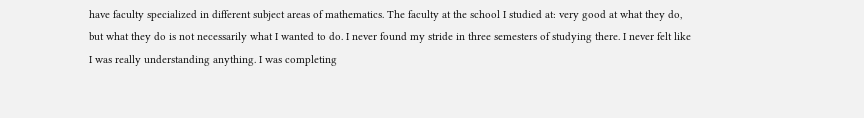have faculty specialized in different subject areas of mathematics. The faculty at the school I studied at: very good at what they do, but what they do is not necessarily what I wanted to do. I never found my stride in three semesters of studying there. I never felt like I was really understanding anything. I was completing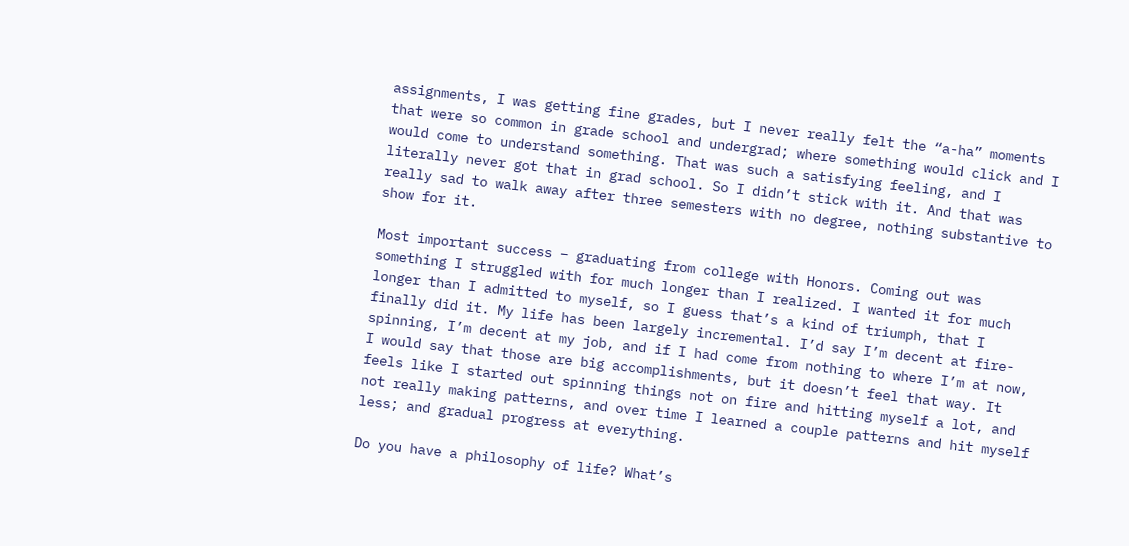assignments, I was getting fine grades, but I never really felt the “a-ha” moments that were so common in grade school and undergrad; where something would click and I would come to understand something. That was such a satisfying feeling, and I literally never got that in grad school. So I didn’t stick with it. And that was really sad to walk away after three semesters with no degree, nothing substantive to show for it.

Most important success – graduating from college with Honors. Coming out was something I struggled with for much longer than I realized. I wanted it for much longer than I admitted to myself, so I guess that’s a kind of triumph, that I finally did it. My life has been largely incremental. I’d say I’m decent at fire-spinning, I’m decent at my job, and if I had come from nothing to where I’m at now, I would say that those are big accomplishments, but it doesn’t feel that way. It feels like I started out spinning things not on fire and hitting myself a lot, and not really making patterns, and over time I learned a couple patterns and hit myself less; and gradual progress at everything.

Do you have a philosophy of life? What’s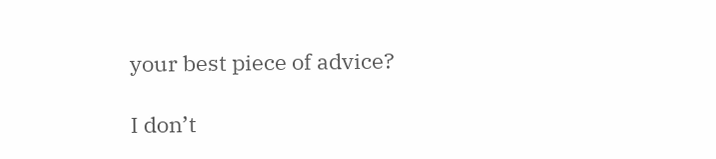your best piece of advice?

I don’t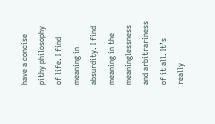have a concise pithy philosophy of life. I find meaning in absurdity. I find meaning in the meaninglessness and arbitrariness of it all. It’s really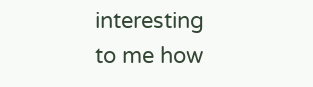interesting to me how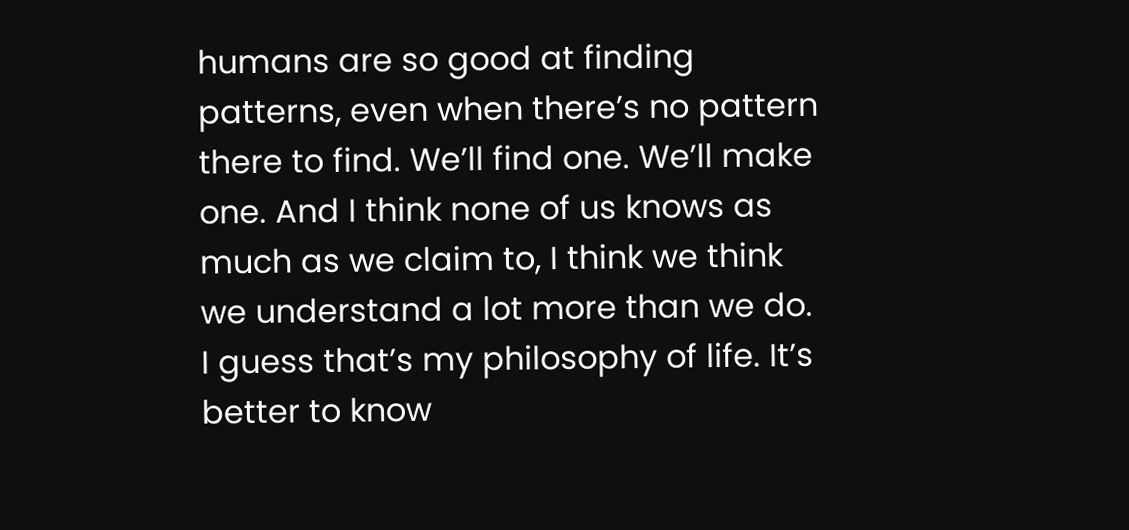humans are so good at finding patterns, even when there’s no pattern there to find. We’ll find one. We’ll make one. And I think none of us knows as much as we claim to, I think we think we understand a lot more than we do. I guess that’s my philosophy of life. It’s better to know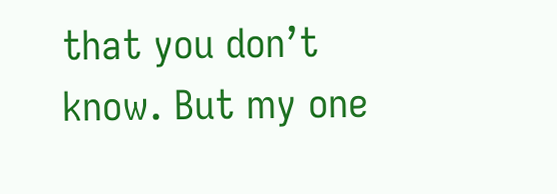that you don’t know. But my one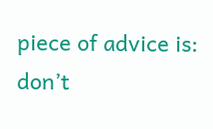piece of advice is: don’t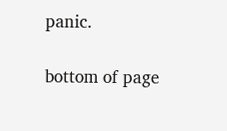panic.

bottom of page